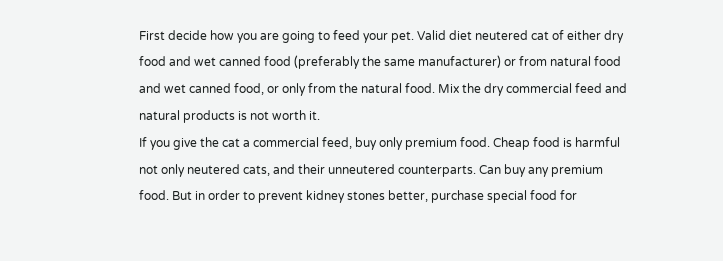First decide how you are going to feed your pet. Valid diet neutered cat of either dry food and wet canned food (preferably the same manufacturer) or from natural food and wet canned food, or only from the natural food. Mix the dry commercial feed and natural products is not worth it.
If you give the cat a commercial feed, buy only premium food. Cheap food is harmful not only neutered cats, and their unneutered counterparts. Can buy any premium food. But in order to prevent kidney stones better, purchase special food for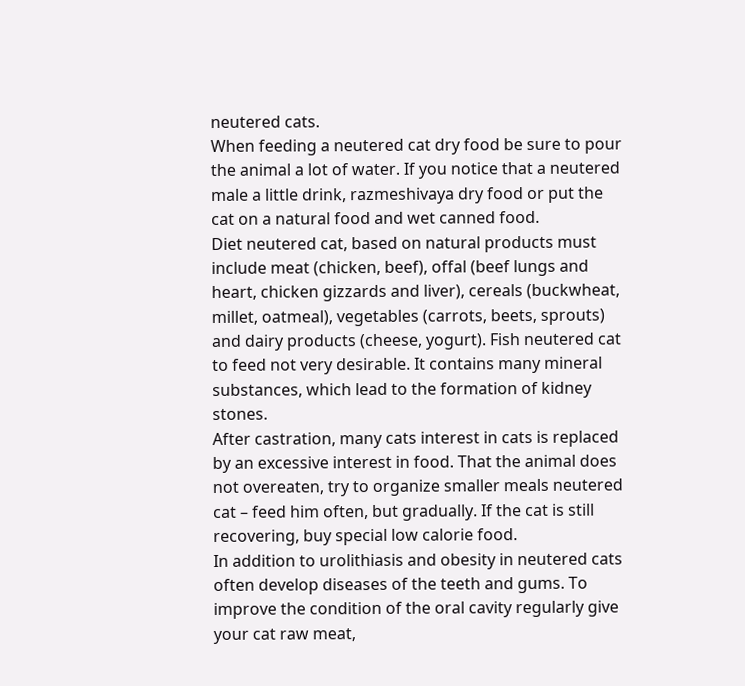neutered cats.
When feeding a neutered cat dry food be sure to pour the animal a lot of water. If you notice that a neutered male a little drink, razmeshivaya dry food or put the cat on a natural food and wet canned food.
Diet neutered cat, based on natural products must include meat (chicken, beef), offal (beef lungs and heart, chicken gizzards and liver), cereals (buckwheat, millet, oatmeal), vegetables (carrots, beets, sprouts) and dairy products (cheese, yogurt). Fish neutered cat to feed not very desirable. It contains many mineral substances, which lead to the formation of kidney stones.
After castration, many cats interest in cats is replaced by an excessive interest in food. That the animal does not overeaten, try to organize smaller meals neutered cat – feed him often, but gradually. If the cat is still recovering, buy special low calorie food.
In addition to urolithiasis and obesity in neutered cats often develop diseases of the teeth and gums. To improve the condition of the oral cavity regularly give your cat raw meat,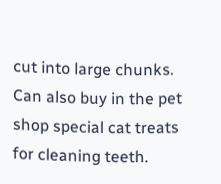cut into large chunks. Can also buy in the pet shop special cat treats for cleaning teeth.